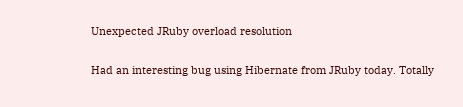Unexpected JRuby overload resolution

Had an interesting bug using Hibernate from JRuby today. Totally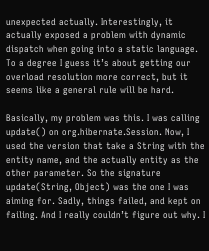unexpected actually. Interestingly, it actually exposed a problem with dynamic dispatch when going into a static language. To a degree I guess it’s about getting our overload resolution more correct, but it seems like a general rule will be hard.

Basically, my problem was this. I was calling update() on org.hibernate.Session. Now, I used the version that take a String with the entity name, and the actually entity as the other parameter. So the signature update(String, Object) was the one I was aiming for. Sadly, things failed, and kept on failing. And I really couldn’t figure out why. I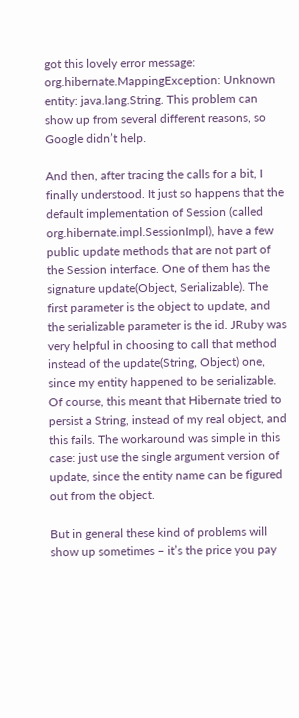got this lovely error message: org.hibernate.MappingException: Unknown entity: java.lang.String. This problem can show up from several different reasons, so Google didn’t help.

And then, after tracing the calls for a bit, I finally understood. It just so happens that the default implementation of Session (called org.hibernate.impl.SessionImpl), have a few public update methods that are not part of the Session interface. One of them has the signature update(Object, Serializable). The first parameter is the object to update, and the serializable parameter is the id. JRuby was very helpful in choosing to call that method instead of the update(String, Object) one, since my entity happened to be serializable. Of course, this meant that Hibernate tried to persist a String, instead of my real object, and this fails. The workaround was simple in this case: just use the single argument version of update, since the entity name can be figured out from the object.

But in general these kind of problems will show up sometimes – it’s the price you pay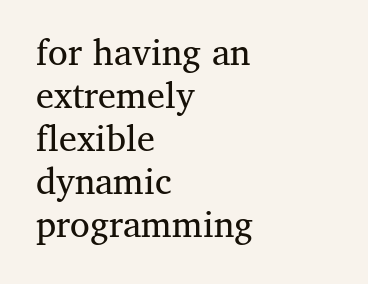for having an extremely flexible dynamic programming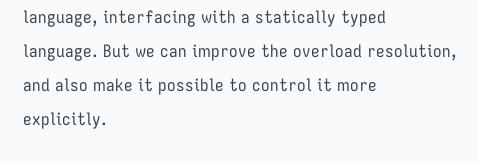language, interfacing with a statically typed language. But we can improve the overload resolution, and also make it possible to control it more explicitly.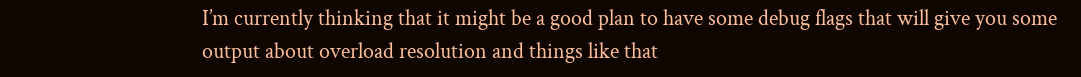I’m currently thinking that it might be a good plan to have some debug flags that will give you some output about overload resolution and things like that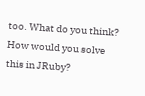too. What do you think? How would you solve this in JRuby?